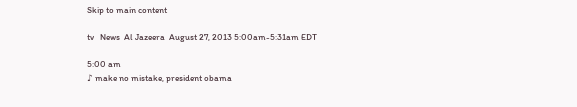Skip to main content

tv   News  Al Jazeera  August 27, 2013 5:00am-5:31am EDT

5:00 am
♪ make no mistake, president obama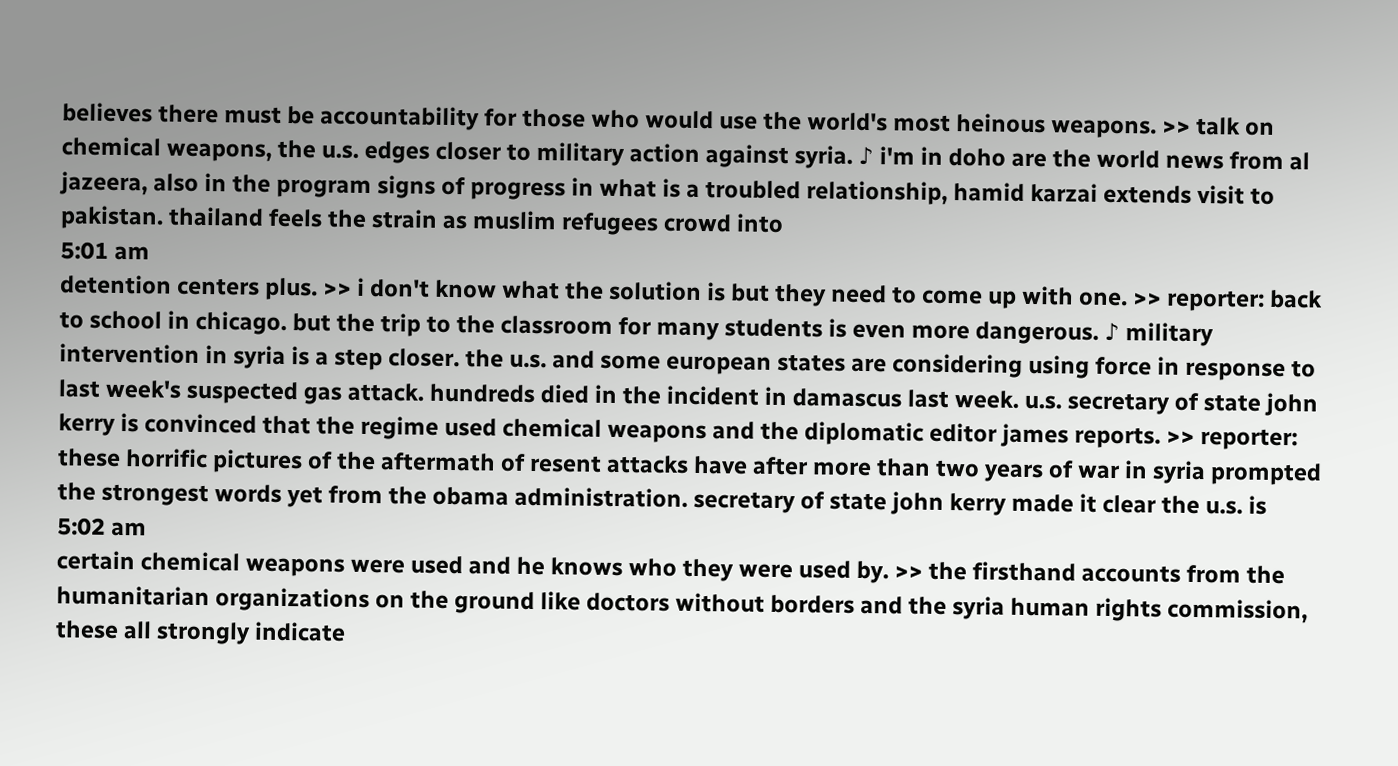believes there must be accountability for those who would use the world's most heinous weapons. >> talk on chemical weapons, the u.s. edges closer to military action against syria. ♪ i'm in doho are the world news from al jazeera, also in the program signs of progress in what is a troubled relationship, hamid karzai extends visit to pakistan. thailand feels the strain as muslim refugees crowd into
5:01 am
detention centers plus. >> i don't know what the solution is but they need to come up with one. >> reporter: back to school in chicago. but the trip to the classroom for many students is even more dangerous. ♪ military intervention in syria is a step closer. the u.s. and some european states are considering using force in response to last week's suspected gas attack. hundreds died in the incident in damascus last week. u.s. secretary of state john kerry is convinced that the regime used chemical weapons and the diplomatic editor james reports. >> reporter: these horrific pictures of the aftermath of resent attacks have after more than two years of war in syria prompted the strongest words yet from the obama administration. secretary of state john kerry made it clear the u.s. is
5:02 am
certain chemical weapons were used and he knows who they were used by. >> the firsthand accounts from the humanitarian organizations on the ground like doctors without borders and the syria human rights commission, these all strongly indicate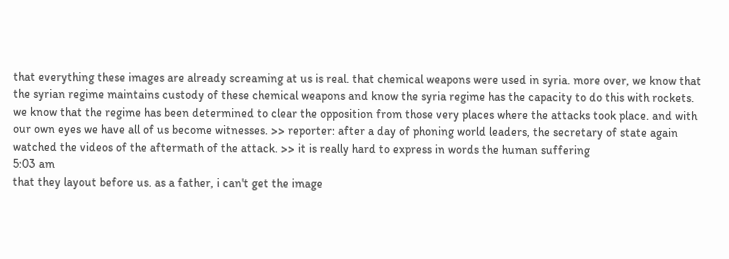that everything these images are already screaming at us is real. that chemical weapons were used in syria. more over, we know that the syrian regime maintains custody of these chemical weapons and know the syria regime has the capacity to do this with rockets. we know that the regime has been determined to clear the opposition from those very places where the attacks took place. and with our own eyes we have all of us become witnesses. >> reporter: after a day of phoning world leaders, the secretary of state again watched the videos of the aftermath of the attack. >> it is really hard to express in words the human suffering
5:03 am
that they layout before us. as a father, i can't get the image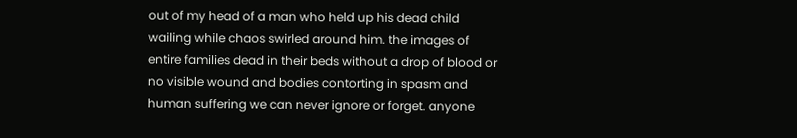out of my head of a man who held up his dead child wailing while chaos swirled around him. the images of entire families dead in their beds without a drop of blood or no visible wound and bodies contorting in spasm and human suffering we can never ignore or forget. anyone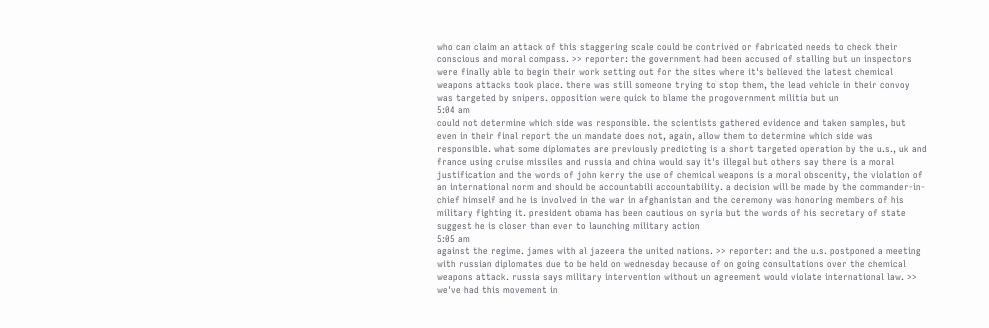who can claim an attack of this staggering scale could be contrived or fabricated needs to check their conscious and moral compass. >> reporter: the government had been accused of stalling but un inspectors were finally able to begin their work setting out for the sites where it's believed the latest chemical weapons attacks took place. there was still someone trying to stop them, the lead vehicle in their convoy was targeted by snipers. opposition were quick to blame the progovernment militia but un
5:04 am
could not determine which side was responsible. the scientists gathered evidence and taken samples, but even in their final report the un mandate does not, again, allow them to determine which side was responsible. what some diplomates are previously predicting is a short targeted operation by the u.s., uk and france using cruise missiles and russia and china would say it's illegal but others say there is a moral justification and the words of john kerry the use of chemical weapons is a moral obscenity, the violation of an international norm and should be accountabili accountability. a decision will be made by the commander-in-chief himself and he is involved in the war in afghanistan and the ceremony was honoring members of his military fighting it. president obama has been cautious on syria but the words of his secretary of state suggest he is closer than ever to launching military action
5:05 am
against the regime. james with al jazeera the united nations. >> reporter: and the u.s. postponed a meeting with russian diplomates due to be held on wednesday because of on going consultations over the chemical weapons attack. russia says military intervention without un agreement would violate international law. >> we've had this movement in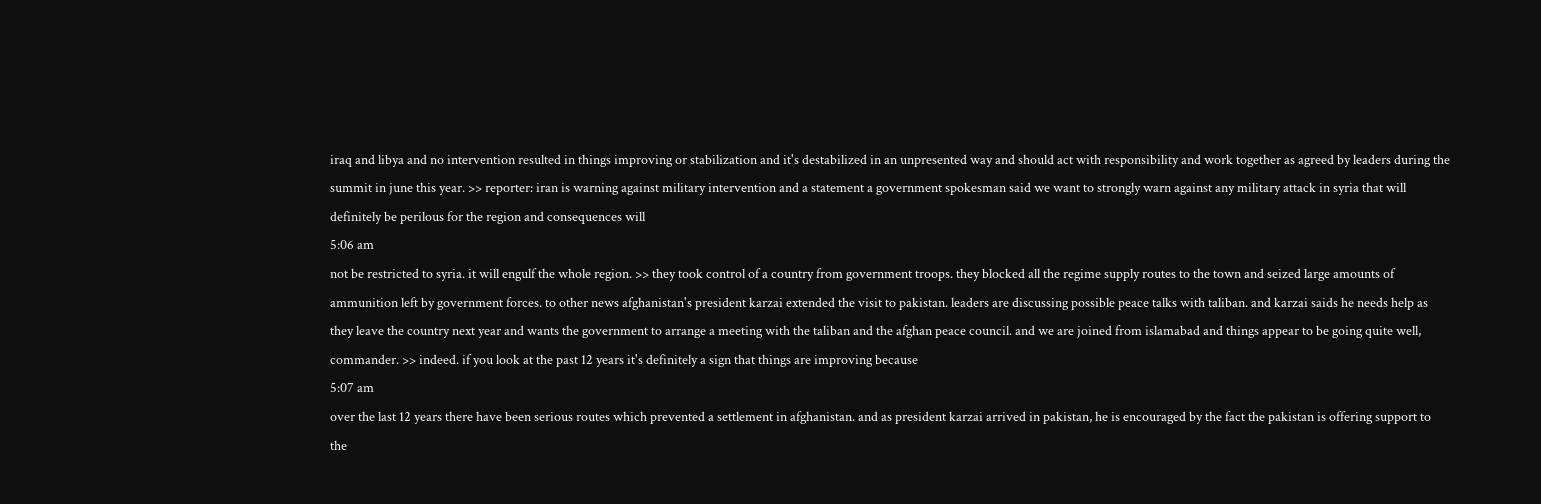iraq and libya and no intervention resulted in things improving or stabilization and it's destabilized in an unpresented way and should act with responsibility and work together as agreed by leaders during the summit in june this year. >> reporter: iran is warning against military intervention and a statement a government spokesman said we want to strongly warn against any military attack in syria that will definitely be perilous for the region and consequences will
5:06 am
not be restricted to syria. it will engulf the whole region. >> they took control of a country from government troops. they blocked all the regime supply routes to the town and seized large amounts of ammunition left by government forces. to other news afghanistan's president karzai extended the visit to pakistan. leaders are discussing possible peace talks with taliban. and karzai saids he needs help as they leave the country next year and wants the government to arrange a meeting with the taliban and the afghan peace council. and we are joined from islamabad and things appear to be going quite well, commander. >> indeed. if you look at the past 12 years it's definitely a sign that things are improving because
5:07 am
over the last 12 years there have been serious routes which prevented a settlement in afghanistan. and as president karzai arrived in pakistan, he is encouraged by the fact the pakistan is offering support to the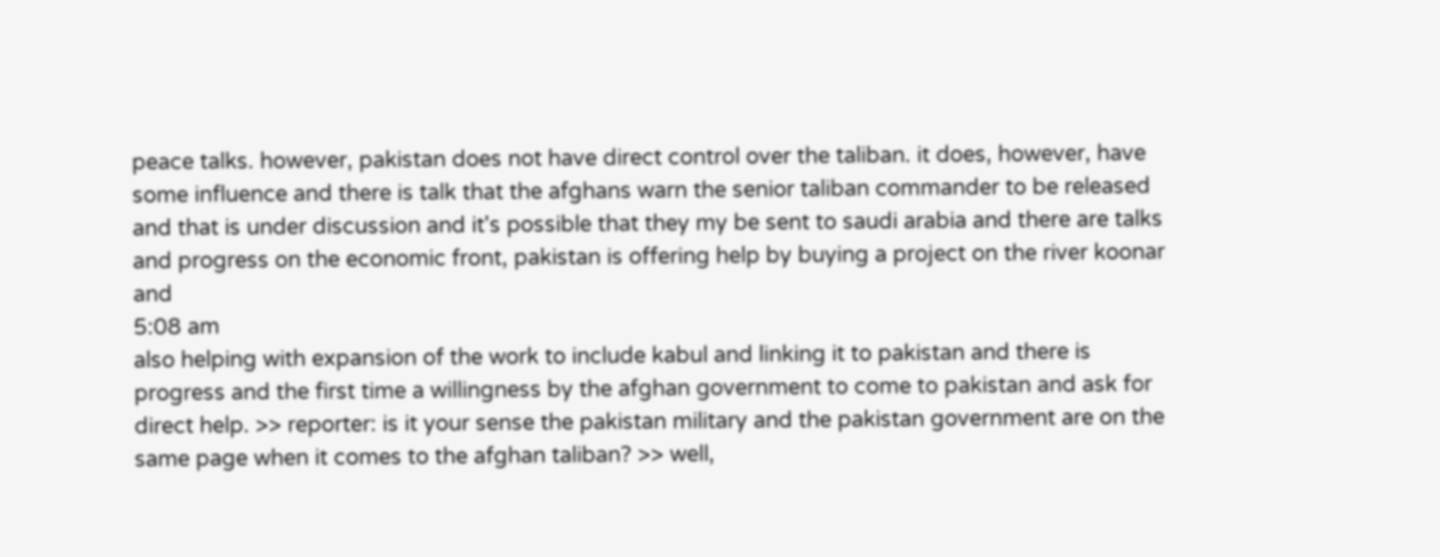peace talks. however, pakistan does not have direct control over the taliban. it does, however, have some influence and there is talk that the afghans warn the senior taliban commander to be released and that is under discussion and it's possible that they my be sent to saudi arabia and there are talks and progress on the economic front, pakistan is offering help by buying a project on the river koonar and
5:08 am
also helping with expansion of the work to include kabul and linking it to pakistan and there is progress and the first time a willingness by the afghan government to come to pakistan and ask for direct help. >> reporter: is it your sense the pakistan military and the pakistan government are on the same page when it comes to the afghan taliban? >> well,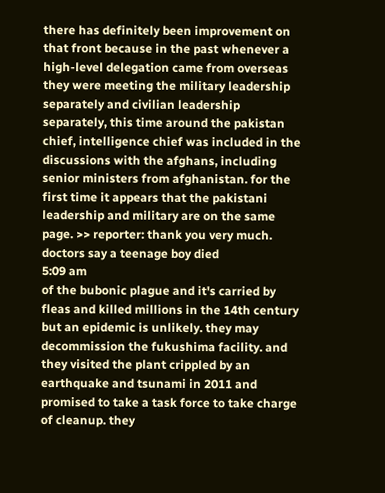there has definitely been improvement on that front because in the past whenever a high-level delegation came from overseas they were meeting the military leadership separately and civilian leadership separately, this time around the pakistan chief, intelligence chief was included in the discussions with the afghans, including senior ministers from afghanistan. for the first time it appears that the pakistani leadership and military are on the same page. >> reporter: thank you very much. doctors say a teenage boy died
5:09 am
of the bubonic plague and it's carried by fleas and killed millions in the 14th century but an epidemic is unlikely. they may decommission the fukushima facility. and they visited the plant crippled by an earthquake and tsunami in 2011 and promised to take a task force to take charge of cleanup. they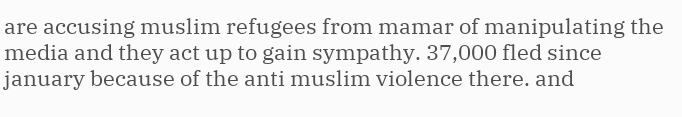are accusing muslim refugees from mamar of manipulating the media and they act up to gain sympathy. 37,000 fled since january because of the anti muslim violence there. and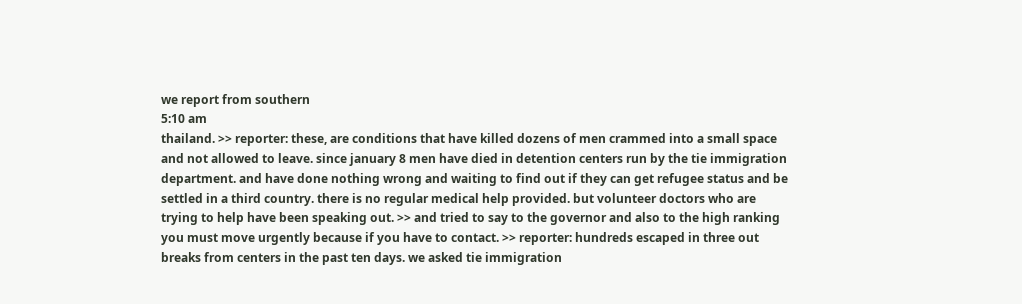we report from southern
5:10 am
thailand. >> reporter: these, are conditions that have killed dozens of men crammed into a small space and not allowed to leave. since january 8 men have died in detention centers run by the tie immigration department. and have done nothing wrong and waiting to find out if they can get refugee status and be settled in a third country. there is no regular medical help provided. but volunteer doctors who are trying to help have been speaking out. >> and tried to say to the governor and also to the high ranking you must move urgently because if you have to contact. >> reporter: hundreds escaped in three out breaks from centers in the past ten days. we asked tie immigration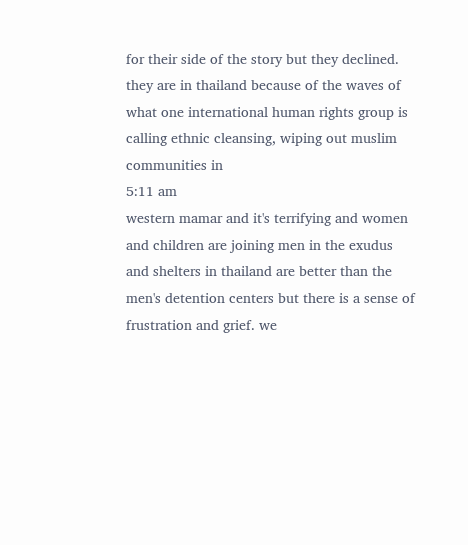for their side of the story but they declined. they are in thailand because of the waves of what one international human rights group is calling ethnic cleansing, wiping out muslim communities in
5:11 am
western mamar and it's terrifying and women and children are joining men in the exudus and shelters in thailand are better than the men's detention centers but there is a sense of frustration and grief. we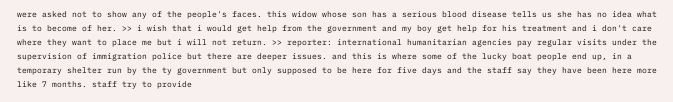were asked not to show any of the people's faces. this widow whose son has a serious blood disease tells us she has no idea what is to become of her. >> i wish that i would get help from the government and my boy get help for his treatment and i don't care where they want to place me but i will not return. >> reporter: international humanitarian agencies pay regular visits under the supervision of immigration police but there are deeper issues. and this is where some of the lucky boat people end up, in a temporary shelter run by the ty government but only supposed to be here for five days and the staff say they have been here more like 7 months. staff try to provide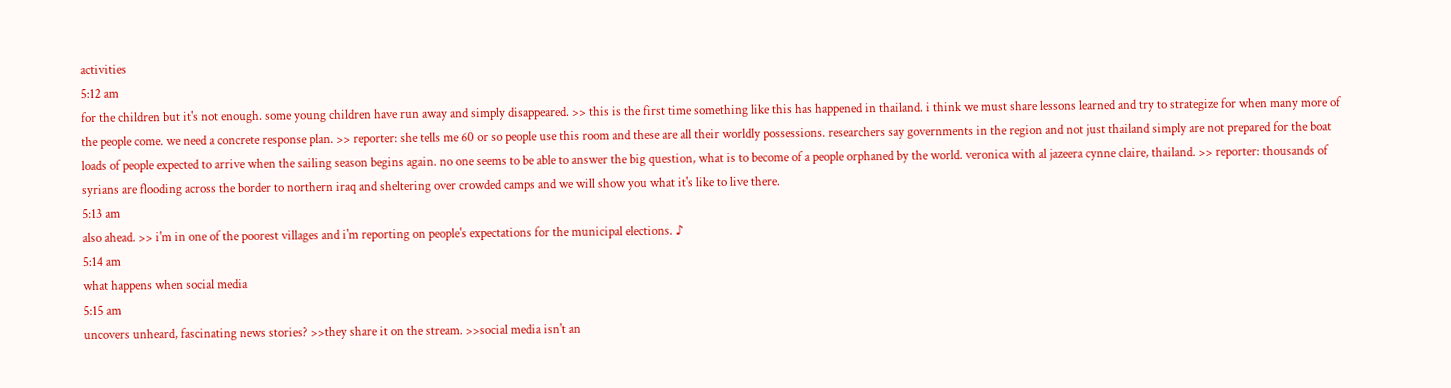activities
5:12 am
for the children but it's not enough. some young children have run away and simply disappeared. >> this is the first time something like this has happened in thailand. i think we must share lessons learned and try to strategize for when many more of the people come. we need a concrete response plan. >> reporter: she tells me 60 or so people use this room and these are all their worldly possessions. researchers say governments in the region and not just thailand simply are not prepared for the boat loads of people expected to arrive when the sailing season begins again. no one seems to be able to answer the big question, what is to become of a people orphaned by the world. veronica with al jazeera cynne claire, thailand. >> reporter: thousands of syrians are flooding across the border to northern iraq and sheltering over crowded camps and we will show you what it's like to live there.
5:13 am
also ahead. >> i'm in one of the poorest villages and i'm reporting on people's expectations for the municipal elections. ♪
5:14 am
what happens when social media
5:15 am
uncovers unheard, fascinating news stories? >>they share it on the stream. >>social media isn't an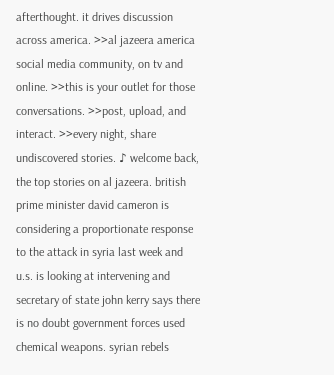afterthought. it drives discussion across america. >>al jazeera america social media community, on tv and online. >>this is your outlet for those conversations. >>post, upload, and interact. >>every night, share undiscovered stories. ♪ welcome back, the top stories on al jazeera. british prime minister david cameron is considering a proportionate response to the attack in syria last week and u.s. is looking at intervening and secretary of state john kerry says there is no doubt government forces used chemical weapons. syrian rebels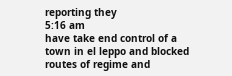reporting they
5:16 am
have take end control of a town in el leppo and blocked routes of regime and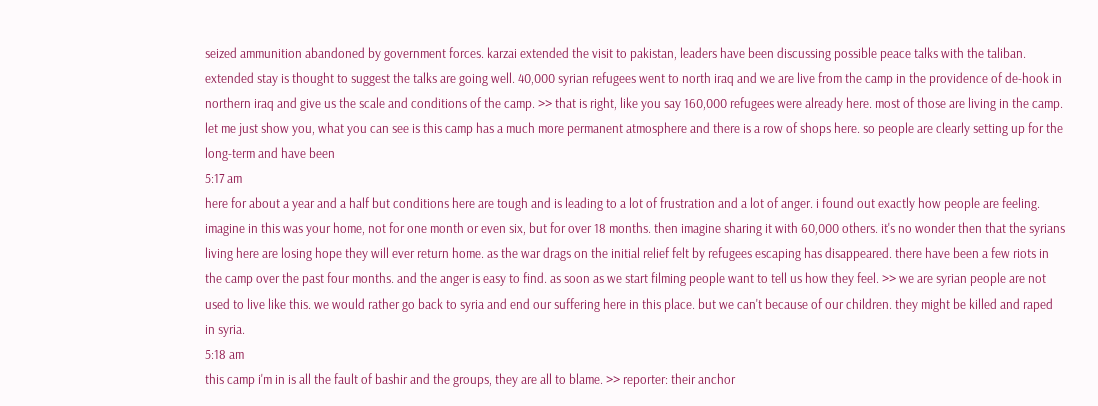seized ammunition abandoned by government forces. karzai extended the visit to pakistan, leaders have been discussing possible peace talks with the taliban. extended stay is thought to suggest the talks are going well. 40,000 syrian refugees went to north iraq and we are live from the camp in the providence of de-hook in northern iraq and give us the scale and conditions of the camp. >> that is right, like you say 160,000 refugees were already here. most of those are living in the camp. let me just show you, what you can see is this camp has a much more permanent atmosphere and there is a row of shops here. so people are clearly setting up for the long-term and have been
5:17 am
here for about a year and a half but conditions here are tough and is leading to a lot of frustration and a lot of anger. i found out exactly how people are feeling. imagine in this was your home, not for one month or even six, but for over 18 months. then imagine sharing it with 60,000 others. it's no wonder then that the syrians living here are losing hope they will ever return home. as the war drags on the initial relief felt by refugees escaping has disappeared. there have been a few riots in the camp over the past four months. and the anger is easy to find. as soon as we start filming people want to tell us how they feel. >> we are syrian people are not used to live like this. we would rather go back to syria and end our suffering here in this place. but we can't because of our children. they might be killed and raped in syria.
5:18 am
this camp i'm in is all the fault of bashir and the groups, they are all to blame. >> reporter: their anchor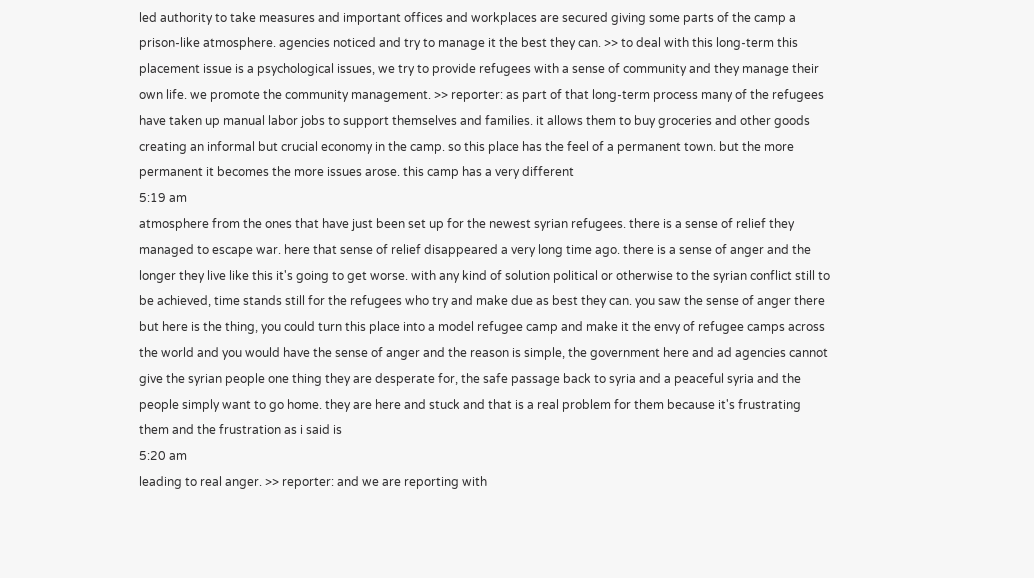led authority to take measures and important offices and workplaces are secured giving some parts of the camp a prison-like atmosphere. agencies noticed and try to manage it the best they can. >> to deal with this long-term this placement issue is a psychological issues, we try to provide refugees with a sense of community and they manage their own life. we promote the community management. >> reporter: as part of that long-term process many of the refugees have taken up manual labor jobs to support themselves and families. it allows them to buy groceries and other goods creating an informal but crucial economy in the camp. so this place has the feel of a permanent town. but the more permanent it becomes the more issues arose. this camp has a very different
5:19 am
atmosphere from the ones that have just been set up for the newest syrian refugees. there is a sense of relief they managed to escape war. here that sense of relief disappeared a very long time ago. there is a sense of anger and the longer they live like this it's going to get worse. with any kind of solution political or otherwise to the syrian conflict still to be achieved, time stands still for the refugees who try and make due as best they can. you saw the sense of anger there but here is the thing, you could turn this place into a model refugee camp and make it the envy of refugee camps across the world and you would have the sense of anger and the reason is simple, the government here and ad agencies cannot give the syrian people one thing they are desperate for, the safe passage back to syria and a peaceful syria and the people simply want to go home. they are here and stuck and that is a real problem for them because it's frustrating them and the frustration as i said is
5:20 am
leading to real anger. >> reporter: and we are reporting with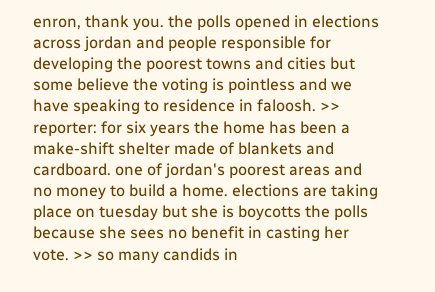enron, thank you. the polls opened in elections across jordan and people responsible for developing the poorest towns and cities but some believe the voting is pointless and we have speaking to residence in faloosh. >> reporter: for six years the home has been a make-shift shelter made of blankets and cardboard. one of jordan's poorest areas and no money to build a home. elections are taking place on tuesday but she is boycotts the polls because she sees no benefit in casting her vote. >> so many candids in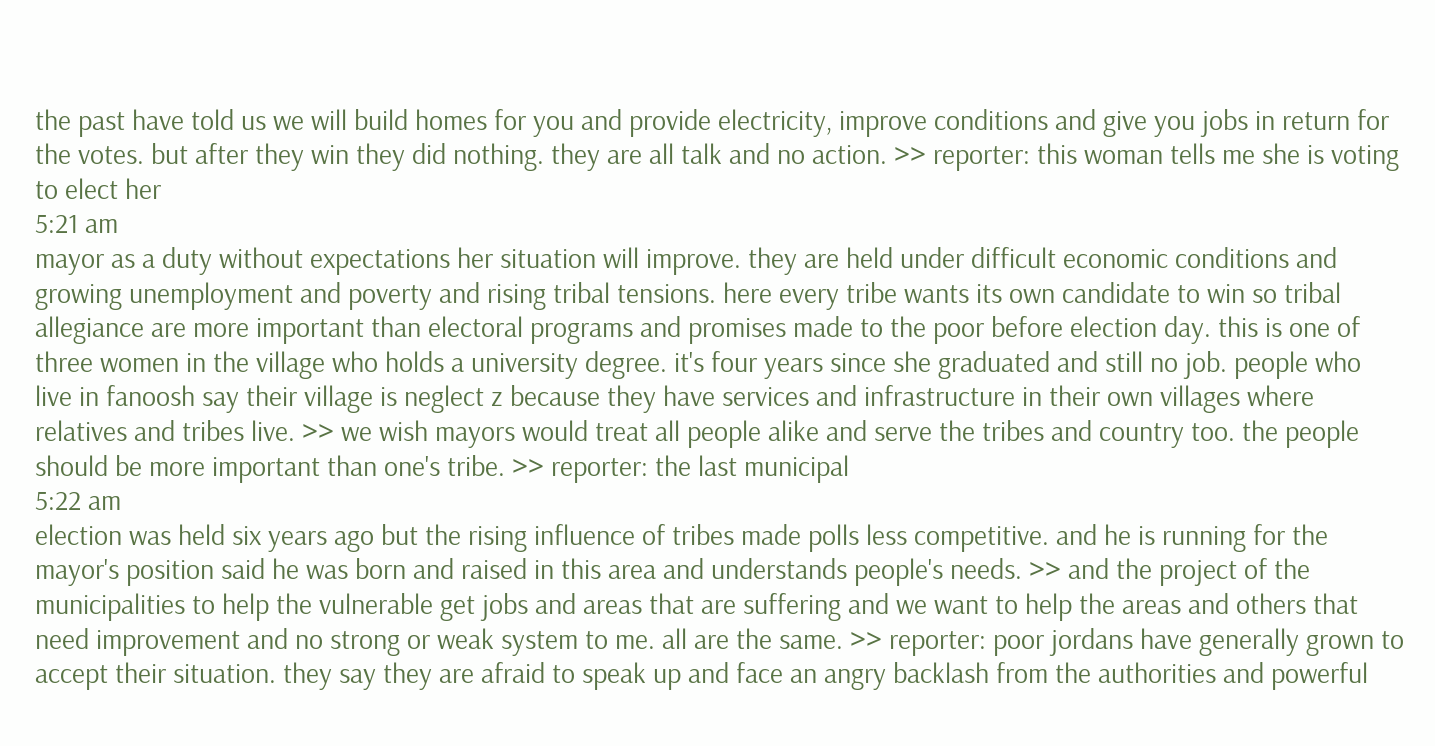the past have told us we will build homes for you and provide electricity, improve conditions and give you jobs in return for the votes. but after they win they did nothing. they are all talk and no action. >> reporter: this woman tells me she is voting to elect her
5:21 am
mayor as a duty without expectations her situation will improve. they are held under difficult economic conditions and growing unemployment and poverty and rising tribal tensions. here every tribe wants its own candidate to win so tribal allegiance are more important than electoral programs and promises made to the poor before election day. this is one of three women in the village who holds a university degree. it's four years since she graduated and still no job. people who live in fanoosh say their village is neglect z because they have services and infrastructure in their own villages where relatives and tribes live. >> we wish mayors would treat all people alike and serve the tribes and country too. the people should be more important than one's tribe. >> reporter: the last municipal
5:22 am
election was held six years ago but the rising influence of tribes made polls less competitive. and he is running for the mayor's position said he was born and raised in this area and understands people's needs. >> and the project of the municipalities to help the vulnerable get jobs and areas that are suffering and we want to help the areas and others that need improvement and no strong or weak system to me. all are the same. >> reporter: poor jordans have generally grown to accept their situation. they say they are afraid to speak up and face an angry backlash from the authorities and powerful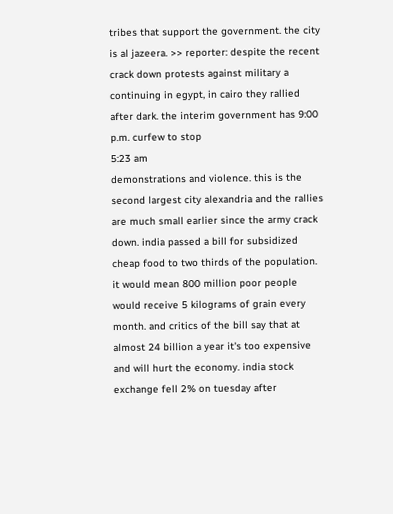tribes that support the government. the city is al jazeera. >> reporter: despite the recent crack down protests against military a continuing in egypt, in cairo they rallied after dark. the interim government has 9:00 p.m. curfew to stop
5:23 am
demonstrations and violence. this is the second largest city alexandria and the rallies are much small earlier since the army crack down. india passed a bill for subsidized cheap food to two thirds of the population. it would mean 800 million poor people would receive 5 kilograms of grain every month. and critics of the bill say that at almost 24 billion a year it's too expensive and will hurt the economy. india stock exchange fell 2% on tuesday after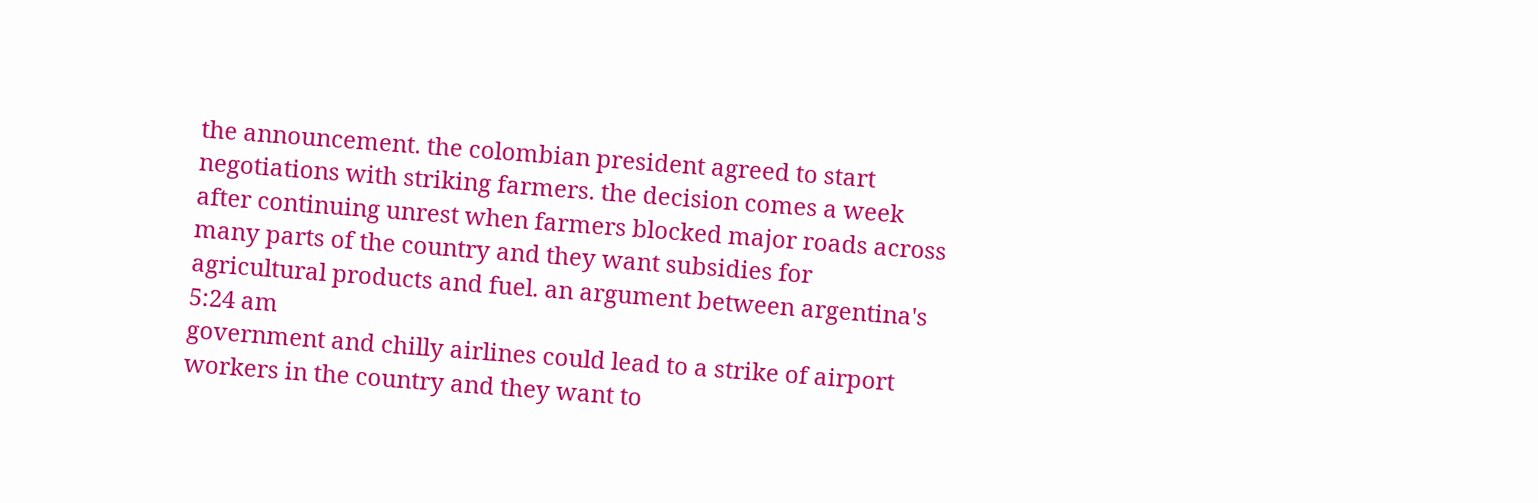the announcement. the colombian president agreed to start negotiations with striking farmers. the decision comes a week after continuing unrest when farmers blocked major roads across many parts of the country and they want subsidies for agricultural products and fuel. an argument between argentina's
5:24 am
government and chilly airlines could lead to a strike of airport workers in the country and they want to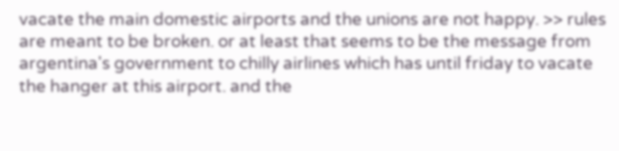vacate the main domestic airports and the unions are not happy. >> rules are meant to be broken. or at least that seems to be the message from argentina's government to chilly airlines which has until friday to vacate the hanger at this airport. and the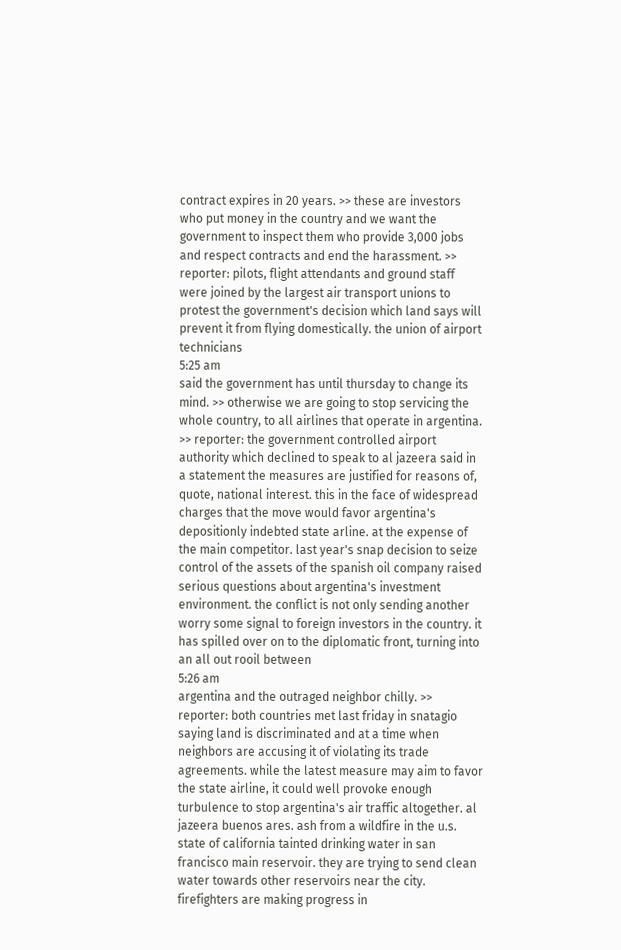contract expires in 20 years. >> these are investors who put money in the country and we want the government to inspect them who provide 3,000 jobs and respect contracts and end the harassment. >> reporter: pilots, flight attendants and ground staff were joined by the largest air transport unions to protest the government's decision which land says will prevent it from flying domestically. the union of airport technicians
5:25 am
said the government has until thursday to change its mind. >> otherwise we are going to stop servicing the whole country, to all airlines that operate in argentina. >> reporter: the government controlled airport authority which declined to speak to al jazeera said in a statement the measures are justified for reasons of, quote, national interest. this in the face of widespread charges that the move would favor argentina's depositionly indebted state arline. at the expense of the main competitor. last year's snap decision to seize control of the assets of the spanish oil company raised serious questions about argentina's investment environment. the conflict is not only sending another worry some signal to foreign investors in the country. it has spilled over on to the diplomatic front, turning into an all out rooil between
5:26 am
argentina and the outraged neighbor chilly. >> reporter: both countries met last friday in snatagio saying land is discriminated and at a time when neighbors are accusing it of violating its trade agreements. while the latest measure may aim to favor the state airline, it could well provoke enough turbulence to stop argentina's air traffic altogether. al jazeera buenos ares. ash from a wildfire in the u.s. state of california tainted drinking water in san francisco main reservoir. they are trying to send clean water towards other reservoirs near the city. firefighters are making progress in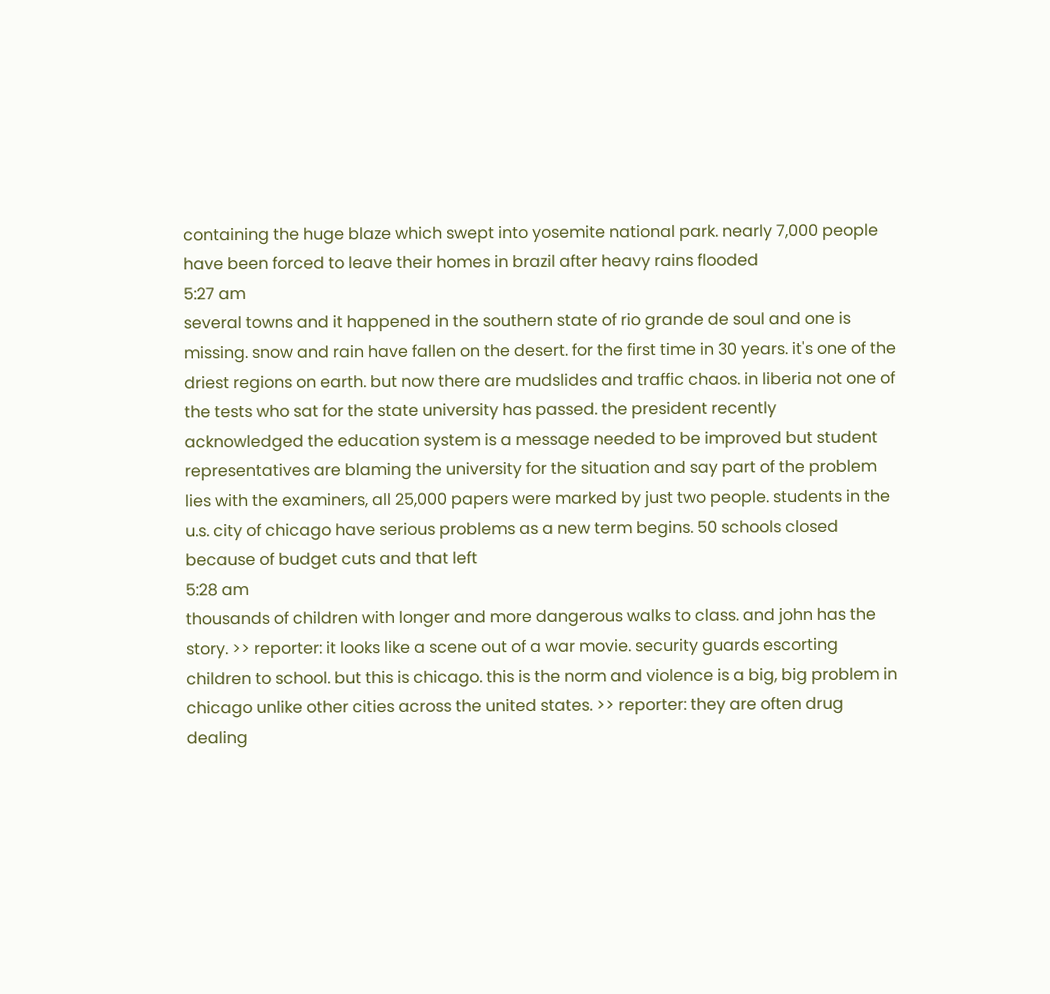containing the huge blaze which swept into yosemite national park. nearly 7,000 people have been forced to leave their homes in brazil after heavy rains flooded
5:27 am
several towns and it happened in the southern state of rio grande de soul and one is missing. snow and rain have fallen on the desert. for the first time in 30 years. it's one of the driest regions on earth. but now there are mudslides and traffic chaos. in liberia not one of the tests who sat for the state university has passed. the president recently acknowledged the education system is a message needed to be improved but student representatives are blaming the university for the situation and say part of the problem lies with the examiners, all 25,000 papers were marked by just two people. students in the u.s. city of chicago have serious problems as a new term begins. 50 schools closed because of budget cuts and that left
5:28 am
thousands of children with longer and more dangerous walks to class. and john has the story. >> reporter: it looks like a scene out of a war movie. security guards escorting children to school. but this is chicago. this is the norm and violence is a big, big problem in chicago unlike other cities across the united states. >> reporter: they are often drug dealing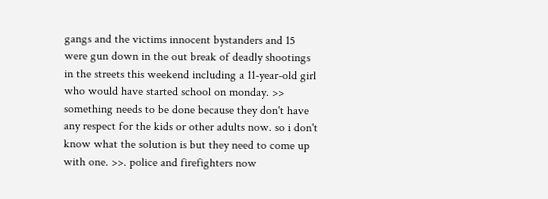gangs and the victims innocent bystanders and 15 were gun down in the out break of deadly shootings in the streets this weekend including a 11-year-old girl who would have started school on monday. >> something needs to be done because they don't have any respect for the kids or other adults now. so i don't know what the solution is but they need to come up with one. >>. police and firefighters now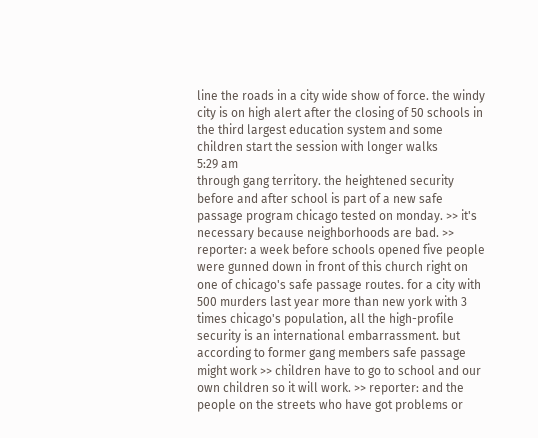line the roads in a city wide show of force. the windy city is on high alert after the closing of 50 schools in the third largest education system and some children start the session with longer walks
5:29 am
through gang territory. the heightened security before and after school is part of a new safe passage program chicago tested on monday. >> it's necessary because neighborhoods are bad. >> reporter: a week before schools opened five people were gunned down in front of this church right on one of chicago's safe passage routes. for a city with 500 murders last year more than new york with 3 times chicago's population, all the high-profile security is an international embarrassment. but according to former gang members safe passage might work >> children have to go to school and our own children so it will work. >> reporter: and the people on the streets who have got problems or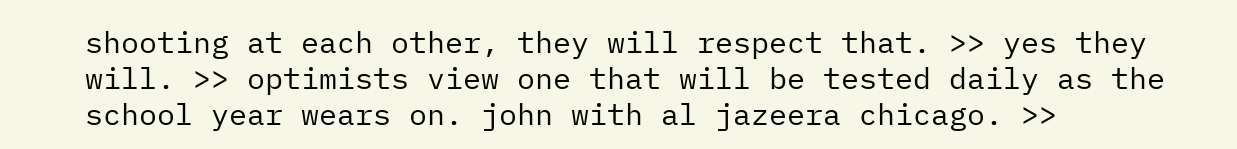shooting at each other, they will respect that. >> yes they will. >> optimists view one that will be tested daily as the school year wears on. john with al jazeera chicago. >>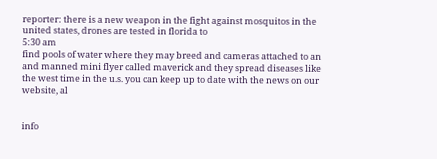reporter: there is a new weapon in the fight against mosquitos in the united states, drones are tested in florida to
5:30 am
find pools of water where they may breed and cameras attached to an and manned mini flyer called maverick and they spread diseases like the west time in the u.s. you can keep up to date with the news on our website, al


info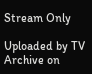Stream Only

Uploaded by TV Archive on